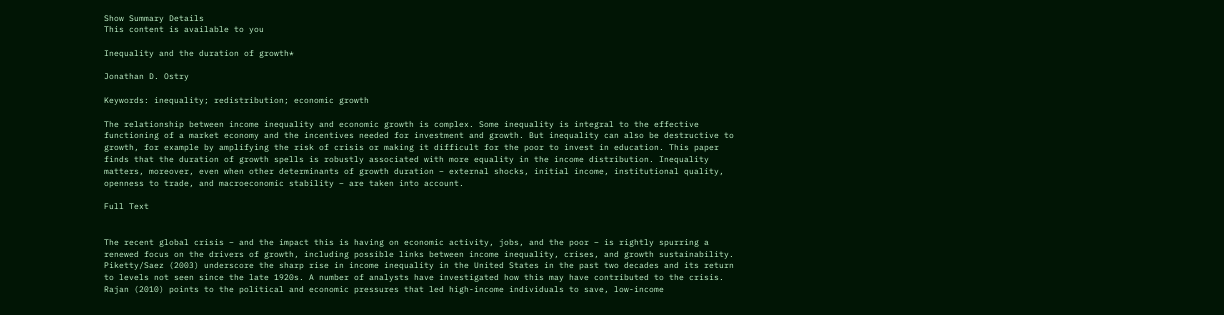Show Summary Details
This content is available to you

Inequality and the duration of growth*

Jonathan D. Ostry

Keywords: inequality; redistribution; economic growth

The relationship between income inequality and economic growth is complex. Some inequality is integral to the effective functioning of a market economy and the incentives needed for investment and growth. But inequality can also be destructive to growth, for example by amplifying the risk of crisis or making it difficult for the poor to invest in education. This paper finds that the duration of growth spells is robustly associated with more equality in the income distribution. Inequality matters, moreover, even when other determinants of growth duration – external shocks, initial income, institutional quality, openness to trade, and macroeconomic stability – are taken into account.

Full Text


The recent global crisis – and the impact this is having on economic activity, jobs, and the poor – is rightly spurring a renewed focus on the drivers of growth, including possible links between income inequality, crises, and growth sustainability. Piketty/Saez (2003) underscore the sharp rise in income inequality in the United States in the past two decades and its return to levels not seen since the late 1920s. A number of analysts have investigated how this may have contributed to the crisis. Rajan (2010) points to the political and economic pressures that led high-income individuals to save, low-income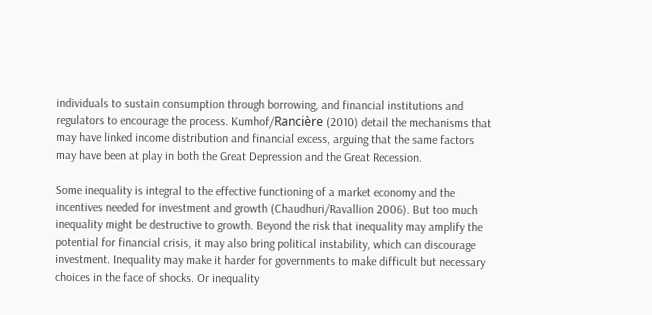individuals to sustain consumption through borrowing, and financial institutions and regulators to encourage the process. Kumhof/Rancière (2010) detail the mechanisms that may have linked income distribution and financial excess, arguing that the same factors may have been at play in both the Great Depression and the Great Recession.

Some inequality is integral to the effective functioning of a market economy and the incentives needed for investment and growth (Chaudhuri/Ravallion 2006). But too much inequality might be destructive to growth. Beyond the risk that inequality may amplify the potential for financial crisis, it may also bring political instability, which can discourage investment. Inequality may make it harder for governments to make difficult but necessary choices in the face of shocks. Or inequality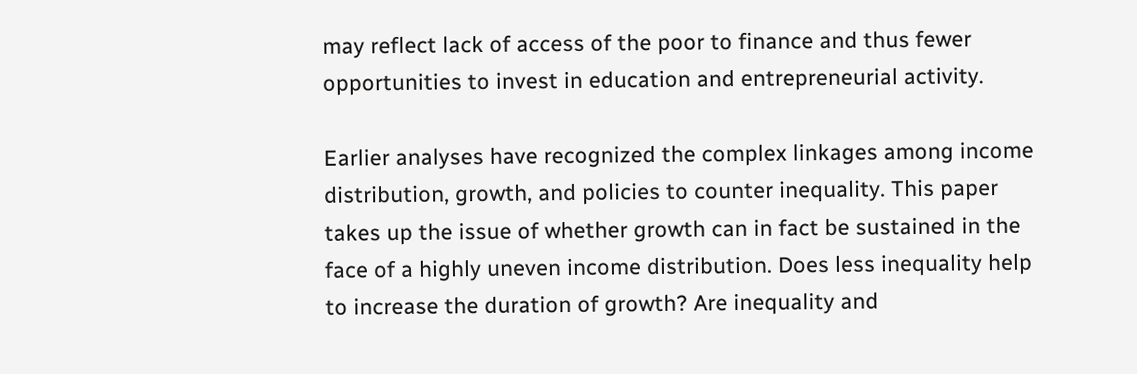may reflect lack of access of the poor to finance and thus fewer opportunities to invest in education and entrepreneurial activity.

Earlier analyses have recognized the complex linkages among income distribution, growth, and policies to counter inequality. This paper takes up the issue of whether growth can in fact be sustained in the face of a highly uneven income distribution. Does less inequality help to increase the duration of growth? Are inequality and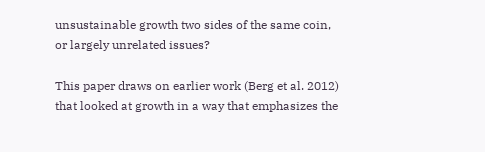unsustainable growth two sides of the same coin, or largely unrelated issues?

This paper draws on earlier work (Berg et al. 2012) that looked at growth in a way that emphasizes the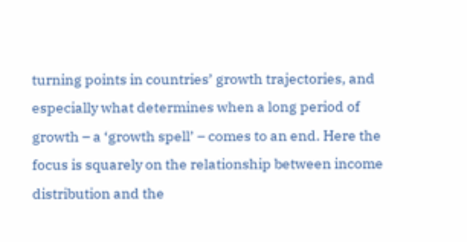turning points in countries’ growth trajectories, and especially what determines when a long period of growth – a ‘growth spell’ – comes to an end. Here the focus is squarely on the relationship between income distribution and the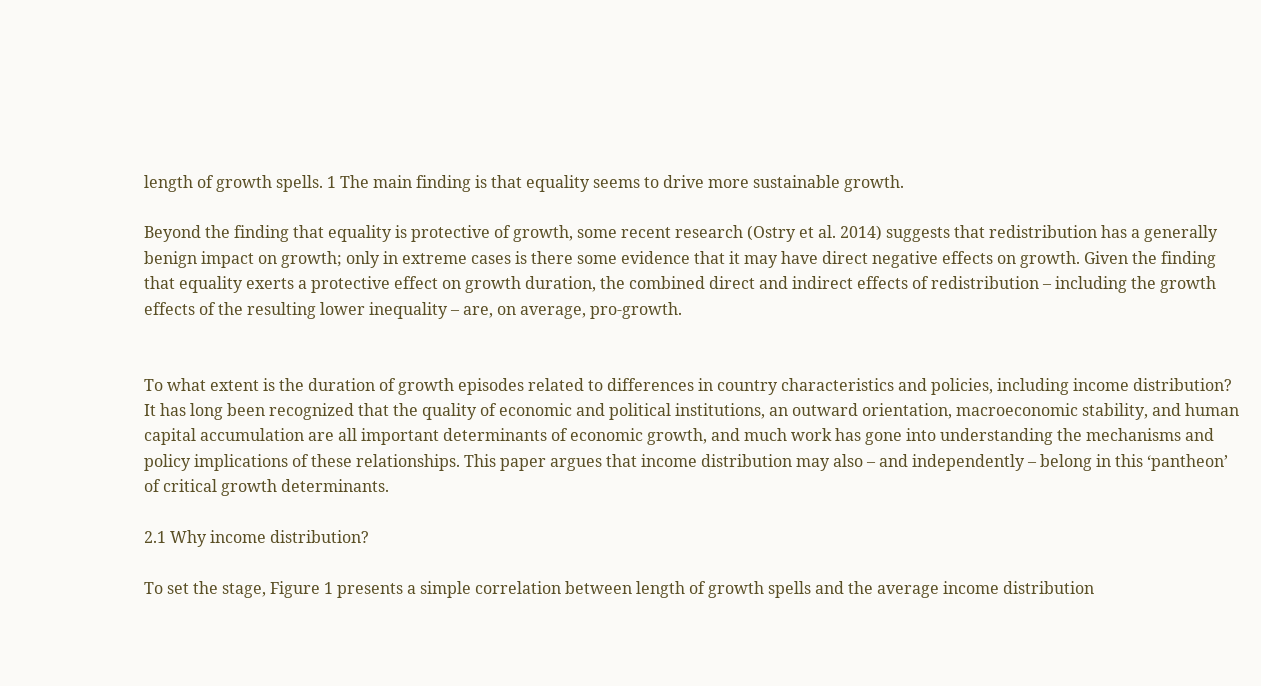length of growth spells. 1 The main finding is that equality seems to drive more sustainable growth.

Beyond the finding that equality is protective of growth, some recent research (Ostry et al. 2014) suggests that redistribution has a generally benign impact on growth; only in extreme cases is there some evidence that it may have direct negative effects on growth. Given the finding that equality exerts a protective effect on growth duration, the combined direct and indirect effects of redistribution – including the growth effects of the resulting lower inequality – are, on average, pro-growth.


To what extent is the duration of growth episodes related to differences in country characteristics and policies, including income distribution? It has long been recognized that the quality of economic and political institutions, an outward orientation, macroeconomic stability, and human capital accumulation are all important determinants of economic growth, and much work has gone into understanding the mechanisms and policy implications of these relationships. This paper argues that income distribution may also – and independently – belong in this ‘pantheon’ of critical growth determinants.

2.1 Why income distribution?

To set the stage, Figure 1 presents a simple correlation between length of growth spells and the average income distribution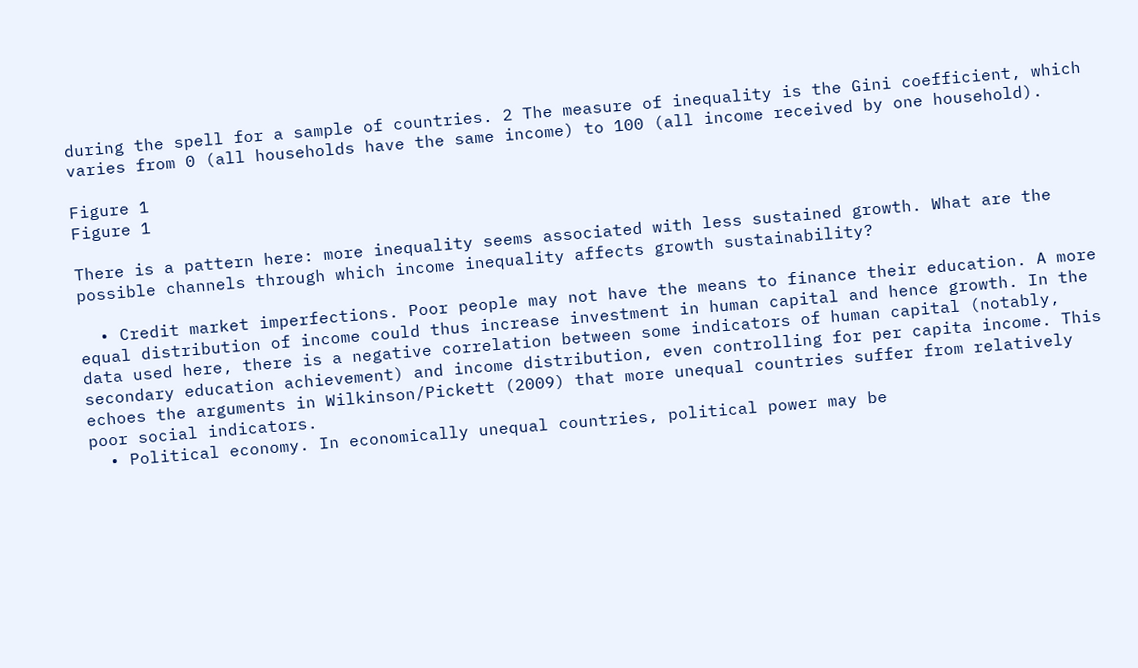during the spell for a sample of countries. 2 The measure of inequality is the Gini coefficient, which varies from 0 (all households have the same income) to 100 (all income received by one household).

Figure 1
Figure 1

There is a pattern here: more inequality seems associated with less sustained growth. What are the possible channels through which income inequality affects growth sustainability?

  • Credit market imperfections. Poor people may not have the means to finance their education. A more equal distribution of income could thus increase investment in human capital and hence growth. In the data used here, there is a negative correlation between some indicators of human capital (notably, secondary education achievement) and income distribution, even controlling for per capita income. This echoes the arguments in Wilkinson/Pickett (2009) that more unequal countries suffer from relatively poor social indicators.
  • Political economy. In economically unequal countries, political power may be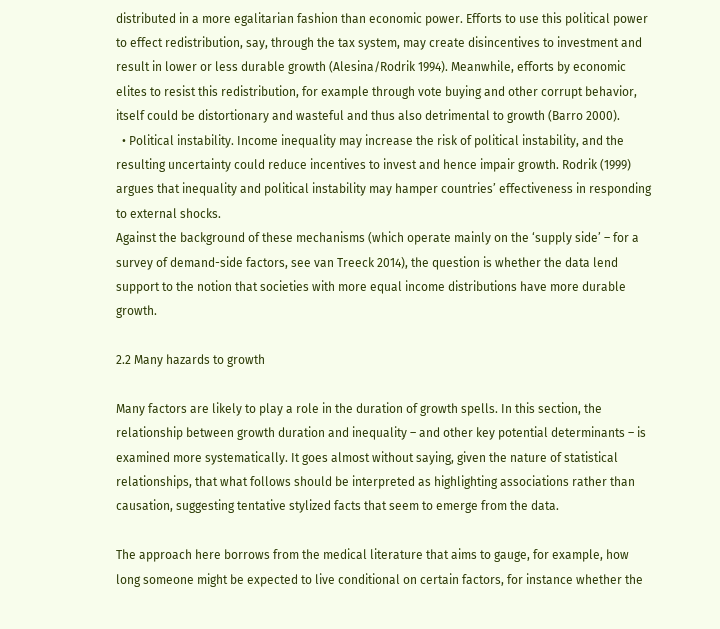distributed in a more egalitarian fashion than economic power. Efforts to use this political power to effect redistribution, say, through the tax system, may create disincentives to investment and result in lower or less durable growth (Alesina/Rodrik 1994). Meanwhile, efforts by economic elites to resist this redistribution, for example through vote buying and other corrupt behavior, itself could be distortionary and wasteful and thus also detrimental to growth (Barro 2000).
  • Political instability. Income inequality may increase the risk of political instability, and the resulting uncertainty could reduce incentives to invest and hence impair growth. Rodrik (1999) argues that inequality and political instability may hamper countries’ effectiveness in responding to external shocks.
Against the background of these mechanisms (which operate mainly on the ‘supply side’ – for a survey of demand-side factors, see van Treeck 2014), the question is whether the data lend support to the notion that societies with more equal income distributions have more durable growth.

2.2 Many hazards to growth

Many factors are likely to play a role in the duration of growth spells. In this section, the relationship between growth duration and inequality – and other key potential determinants – is examined more systematically. It goes almost without saying, given the nature of statistical relationships, that what follows should be interpreted as highlighting associations rather than causation, suggesting tentative stylized facts that seem to emerge from the data.

The approach here borrows from the medical literature that aims to gauge, for example, how long someone might be expected to live conditional on certain factors, for instance whether the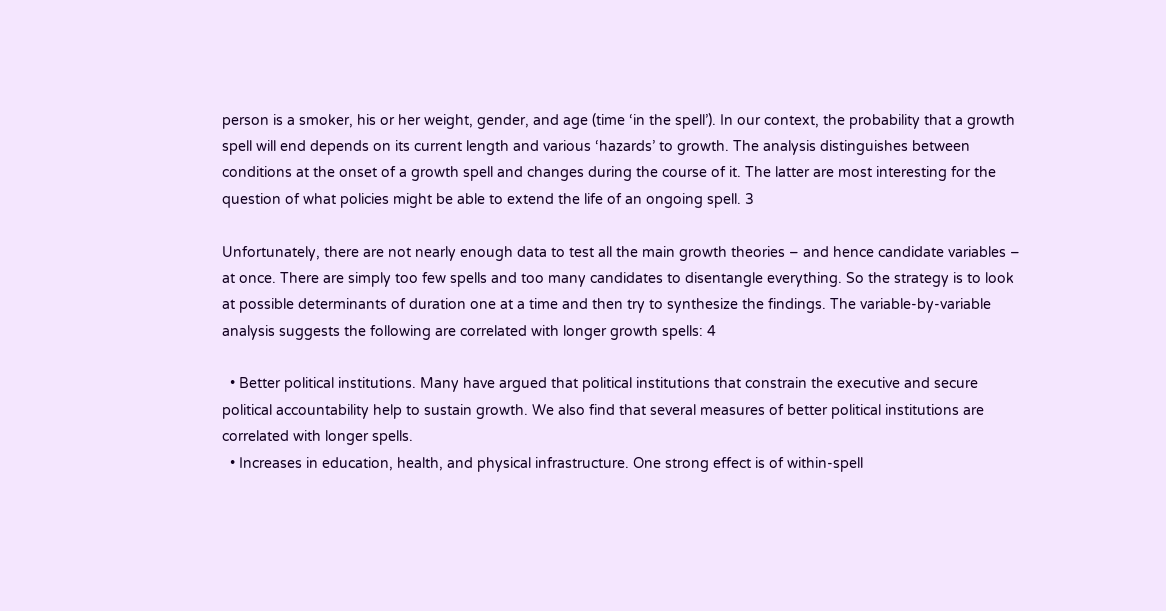person is a smoker, his or her weight, gender, and age (time ‘in the spell’). In our context, the probability that a growth spell will end depends on its current length and various ‘hazards’ to growth. The analysis distinguishes between conditions at the onset of a growth spell and changes during the course of it. The latter are most interesting for the question of what policies might be able to extend the life of an ongoing spell. 3

Unfortunately, there are not nearly enough data to test all the main growth theories – and hence candidate variables – at once. There are simply too few spells and too many candidates to disentangle everything. So the strategy is to look at possible determinants of duration one at a time and then try to synthesize the findings. The variable-by-variable analysis suggests the following are correlated with longer growth spells: 4

  • Better political institutions. Many have argued that political institutions that constrain the executive and secure political accountability help to sustain growth. We also find that several measures of better political institutions are correlated with longer spells.
  • Increases in education, health, and physical infrastructure. One strong effect is of within-spell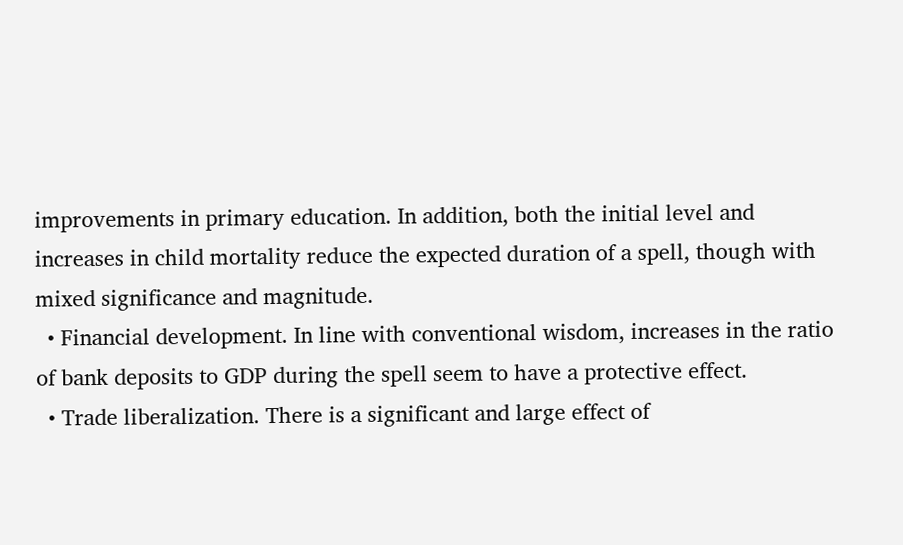improvements in primary education. In addition, both the initial level and increases in child mortality reduce the expected duration of a spell, though with mixed significance and magnitude.
  • Financial development. In line with conventional wisdom, increases in the ratio of bank deposits to GDP during the spell seem to have a protective effect.
  • Trade liberalization. There is a significant and large effect of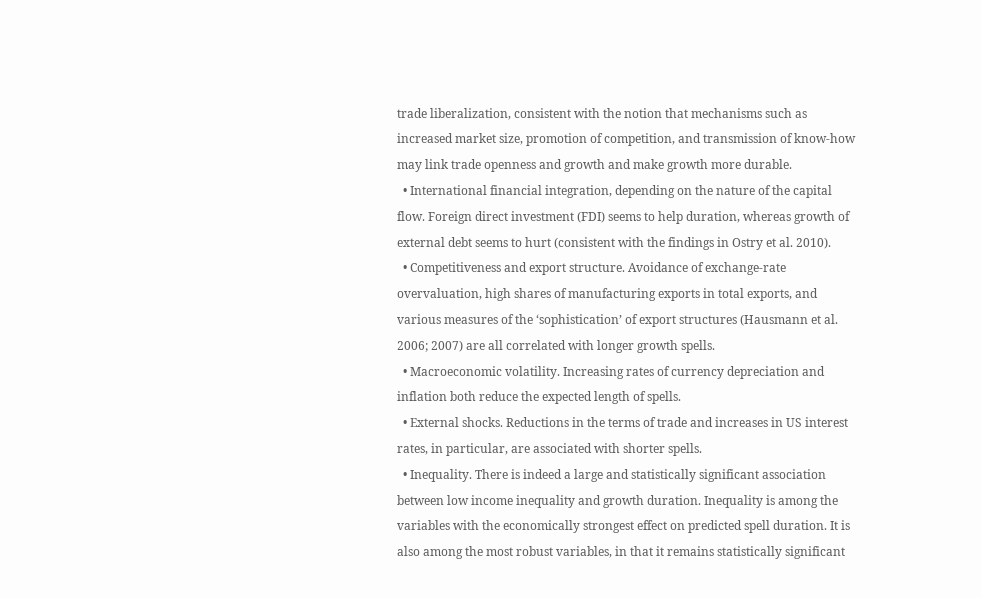trade liberalization, consistent with the notion that mechanisms such as increased market size, promotion of competition, and transmission of know-how may link trade openness and growth and make growth more durable.
  • International financial integration, depending on the nature of the capital flow. Foreign direct investment (FDI) seems to help duration, whereas growth of external debt seems to hurt (consistent with the findings in Ostry et al. 2010).
  • Competitiveness and export structure. Avoidance of exchange-rate overvaluation, high shares of manufacturing exports in total exports, and various measures of the ‘sophistication’ of export structures (Hausmann et al. 2006; 2007) are all correlated with longer growth spells.
  • Macroeconomic volatility. Increasing rates of currency depreciation and inflation both reduce the expected length of spells.
  • External shocks. Reductions in the terms of trade and increases in US interest rates, in particular, are associated with shorter spells.
  • Inequality. There is indeed a large and statistically significant association between low income inequality and growth duration. Inequality is among the variables with the economically strongest effect on predicted spell duration. It is also among the most robust variables, in that it remains statistically significant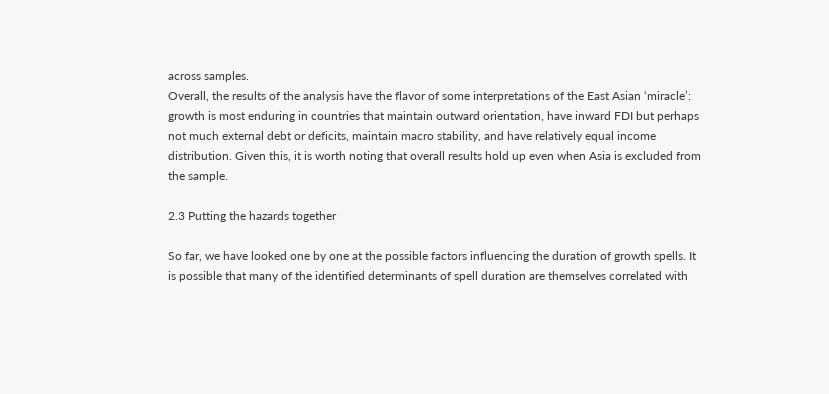across samples.
Overall, the results of the analysis have the flavor of some interpretations of the East Asian ‘miracle’: growth is most enduring in countries that maintain outward orientation, have inward FDI but perhaps not much external debt or deficits, maintain macro stability, and have relatively equal income distribution. Given this, it is worth noting that overall results hold up even when Asia is excluded from the sample.

2.3 Putting the hazards together

So far, we have looked one by one at the possible factors influencing the duration of growth spells. It is possible that many of the identified determinants of spell duration are themselves correlated with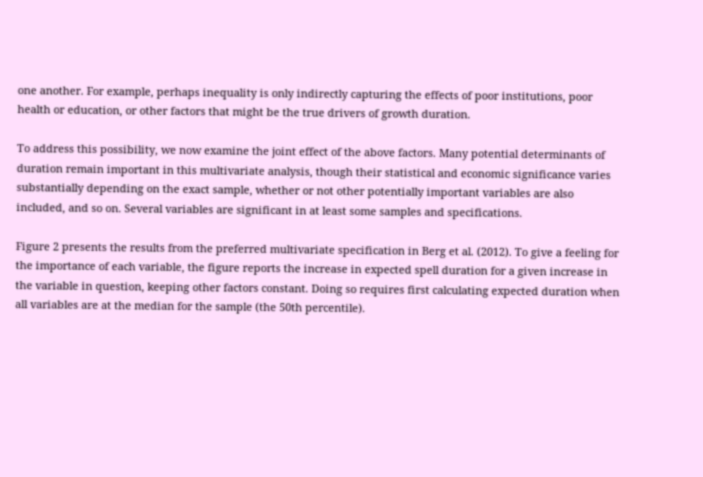one another. For example, perhaps inequality is only indirectly capturing the effects of poor institutions, poor health or education, or other factors that might be the true drivers of growth duration.

To address this possibility, we now examine the joint effect of the above factors. Many potential determinants of duration remain important in this multivariate analysis, though their statistical and economic significance varies substantially depending on the exact sample, whether or not other potentially important variables are also included, and so on. Several variables are significant in at least some samples and specifications.

Figure 2 presents the results from the preferred multivariate specification in Berg et al. (2012). To give a feeling for the importance of each variable, the figure reports the increase in expected spell duration for a given increase in the variable in question, keeping other factors constant. Doing so requires first calculating expected duration when all variables are at the median for the sample (the 50th percentile).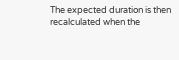The expected duration is then recalculated when the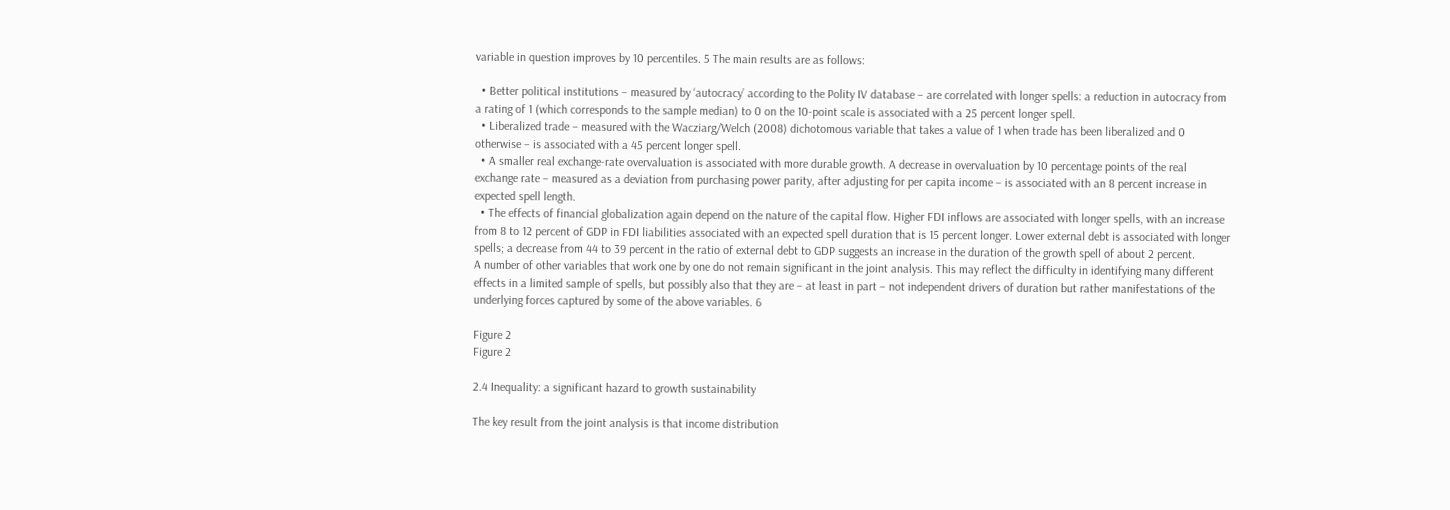variable in question improves by 10 percentiles. 5 The main results are as follows:

  • Better political institutions – measured by ‘autocracy’ according to the Polity IV database – are correlated with longer spells: a reduction in autocracy from a rating of 1 (which corresponds to the sample median) to 0 on the 10-point scale is associated with a 25 percent longer spell.
  • Liberalized trade – measured with the Wacziarg/Welch (2008) dichotomous variable that takes a value of 1 when trade has been liberalized and 0 otherwise – is associated with a 45 percent longer spell.
  • A smaller real exchange-rate overvaluation is associated with more durable growth. A decrease in overvaluation by 10 percentage points of the real exchange rate – measured as a deviation from purchasing power parity, after adjusting for per capita income – is associated with an 8 percent increase in expected spell length.
  • The effects of financial globalization again depend on the nature of the capital flow. Higher FDI inflows are associated with longer spells, with an increase from 8 to 12 percent of GDP in FDI liabilities associated with an expected spell duration that is 15 percent longer. Lower external debt is associated with longer spells; a decrease from 44 to 39 percent in the ratio of external debt to GDP suggests an increase in the duration of the growth spell of about 2 percent.
A number of other variables that work one by one do not remain significant in the joint analysis. This may reflect the difficulty in identifying many different effects in a limited sample of spells, but possibly also that they are – at least in part – not independent drivers of duration but rather manifestations of the underlying forces captured by some of the above variables. 6

Figure 2
Figure 2

2.4 Inequality: a significant hazard to growth sustainability

The key result from the joint analysis is that income distribution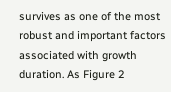survives as one of the most robust and important factors associated with growth duration. As Figure 2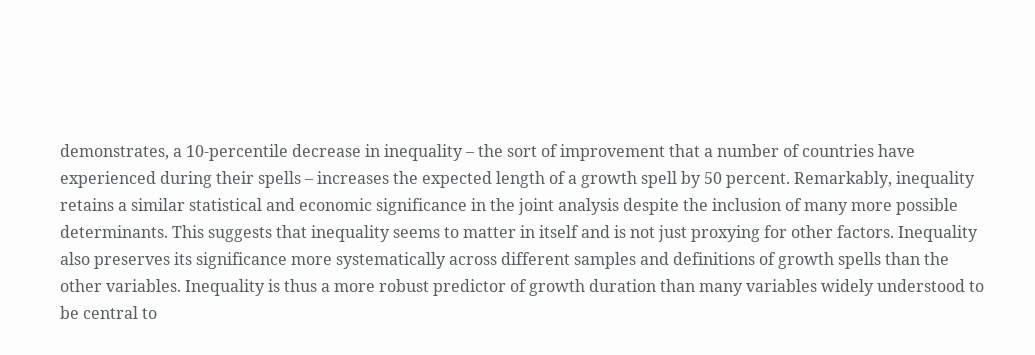demonstrates, a 10-percentile decrease in inequality – the sort of improvement that a number of countries have experienced during their spells – increases the expected length of a growth spell by 50 percent. Remarkably, inequality retains a similar statistical and economic significance in the joint analysis despite the inclusion of many more possible determinants. This suggests that inequality seems to matter in itself and is not just proxying for other factors. Inequality also preserves its significance more systematically across different samples and definitions of growth spells than the other variables. Inequality is thus a more robust predictor of growth duration than many variables widely understood to be central to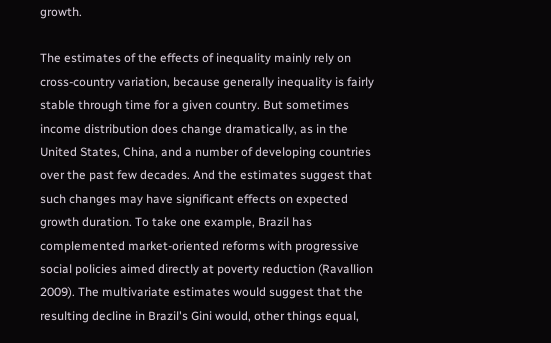growth.

The estimates of the effects of inequality mainly rely on cross-country variation, because generally inequality is fairly stable through time for a given country. But sometimes income distribution does change dramatically, as in the United States, China, and a number of developing countries over the past few decades. And the estimates suggest that such changes may have significant effects on expected growth duration. To take one example, Brazil has complemented market-oriented reforms with progressive social policies aimed directly at poverty reduction (Ravallion 2009). The multivariate estimates would suggest that the resulting decline in Brazil's Gini would, other things equal,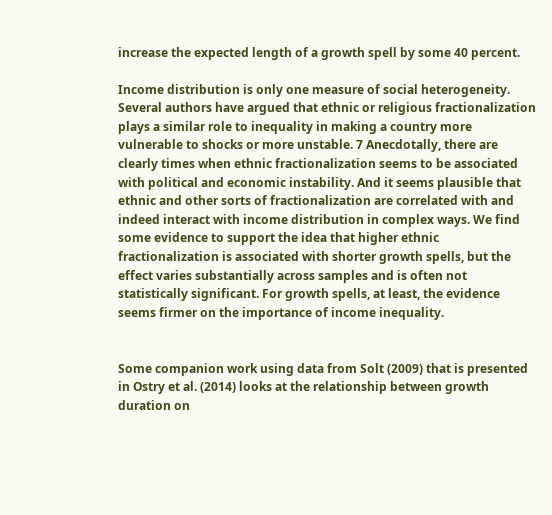increase the expected length of a growth spell by some 40 percent.

Income distribution is only one measure of social heterogeneity. Several authors have argued that ethnic or religious fractionalization plays a similar role to inequality in making a country more vulnerable to shocks or more unstable. 7 Anecdotally, there are clearly times when ethnic fractionalization seems to be associated with political and economic instability. And it seems plausible that ethnic and other sorts of fractionalization are correlated with and indeed interact with income distribution in complex ways. We find some evidence to support the idea that higher ethnic fractionalization is associated with shorter growth spells, but the effect varies substantially across samples and is often not statistically significant. For growth spells, at least, the evidence seems firmer on the importance of income inequality.


Some companion work using data from Solt (2009) that is presented in Ostry et al. (2014) looks at the relationship between growth duration on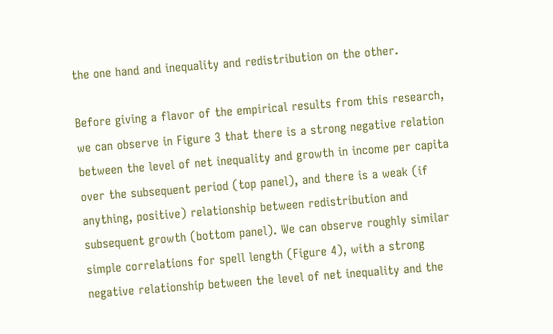the one hand and inequality and redistribution on the other.

Before giving a flavor of the empirical results from this research, we can observe in Figure 3 that there is a strong negative relation between the level of net inequality and growth in income per capita over the subsequent period (top panel), and there is a weak (if anything, positive) relationship between redistribution and subsequent growth (bottom panel). We can observe roughly similar simple correlations for spell length (Figure 4), with a strong negative relationship between the level of net inequality and the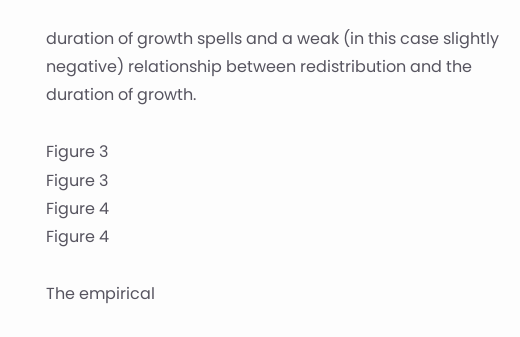duration of growth spells and a weak (in this case slightly negative) relationship between redistribution and the duration of growth.

Figure 3
Figure 3
Figure 4
Figure 4

The empirical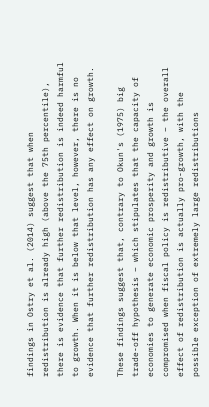findings in Ostry et al. (2014) suggest that when redistribution is already high (above the 75th percentile), there is evidence that further redistribution is indeed harmful to growth. When it is below that level, however, there is no evidence that further redistribution has any effect on growth.

These findings suggest that, contrary to Okun's (1975) big trade-off hypothesis – which stipulates that the capacity of economies to generate economic prosperity and growth is compromised when fiscal policy is redistributive – the overall effect of redistribution is actually pro-growth, with the possible exception of extremely large redistributions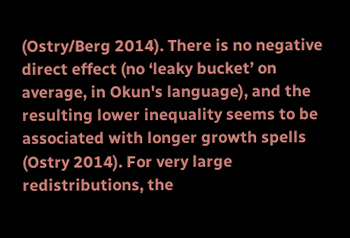(Ostry/Berg 2014). There is no negative direct effect (no ‘leaky bucket’ on average, in Okun's language), and the resulting lower inequality seems to be associated with longer growth spells (Ostry 2014). For very large redistributions, the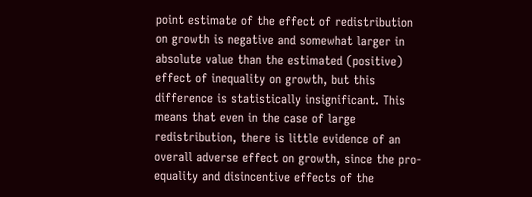point estimate of the effect of redistribution on growth is negative and somewhat larger in absolute value than the estimated (positive) effect of inequality on growth, but this difference is statistically insignificant. This means that even in the case of large redistribution, there is little evidence of an overall adverse effect on growth, since the pro-equality and disincentive effects of the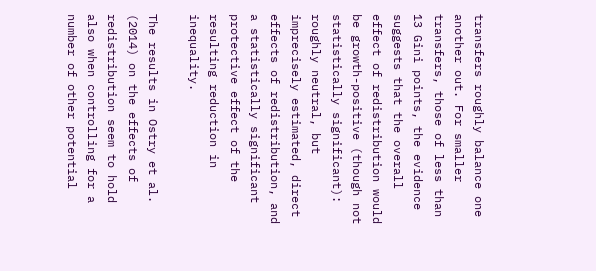transfers roughly balance one another out. For smaller transfers, those of less than 13 Gini points, the evidence suggests that the overall effect of redistribution would be growth-positive (though not statistically significant): roughly neutral, but imprecisely estimated, direct effects of redistribution, and a statistically significant protective effect of the resulting reduction in inequality.

The results in Ostry et al. (2014) on the effects of redistribution seem to hold also when controlling for a number of other potential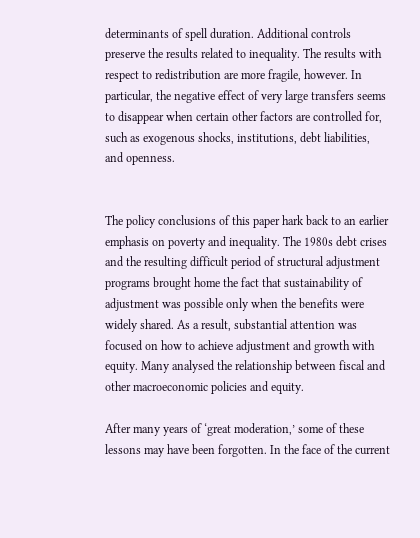determinants of spell duration. Additional controls preserve the results related to inequality. The results with respect to redistribution are more fragile, however. In particular, the negative effect of very large transfers seems to disappear when certain other factors are controlled for, such as exogenous shocks, institutions, debt liabilities, and openness.


The policy conclusions of this paper hark back to an earlier emphasis on poverty and inequality. The 1980s debt crises and the resulting difficult period of structural adjustment programs brought home the fact that sustainability of adjustment was possible only when the benefits were widely shared. As a result, substantial attention was focused on how to achieve adjustment and growth with equity. Many analysed the relationship between fiscal and other macroeconomic policies and equity.

After many years of ‘great moderation,’ some of these lessons may have been forgotten. In the face of the current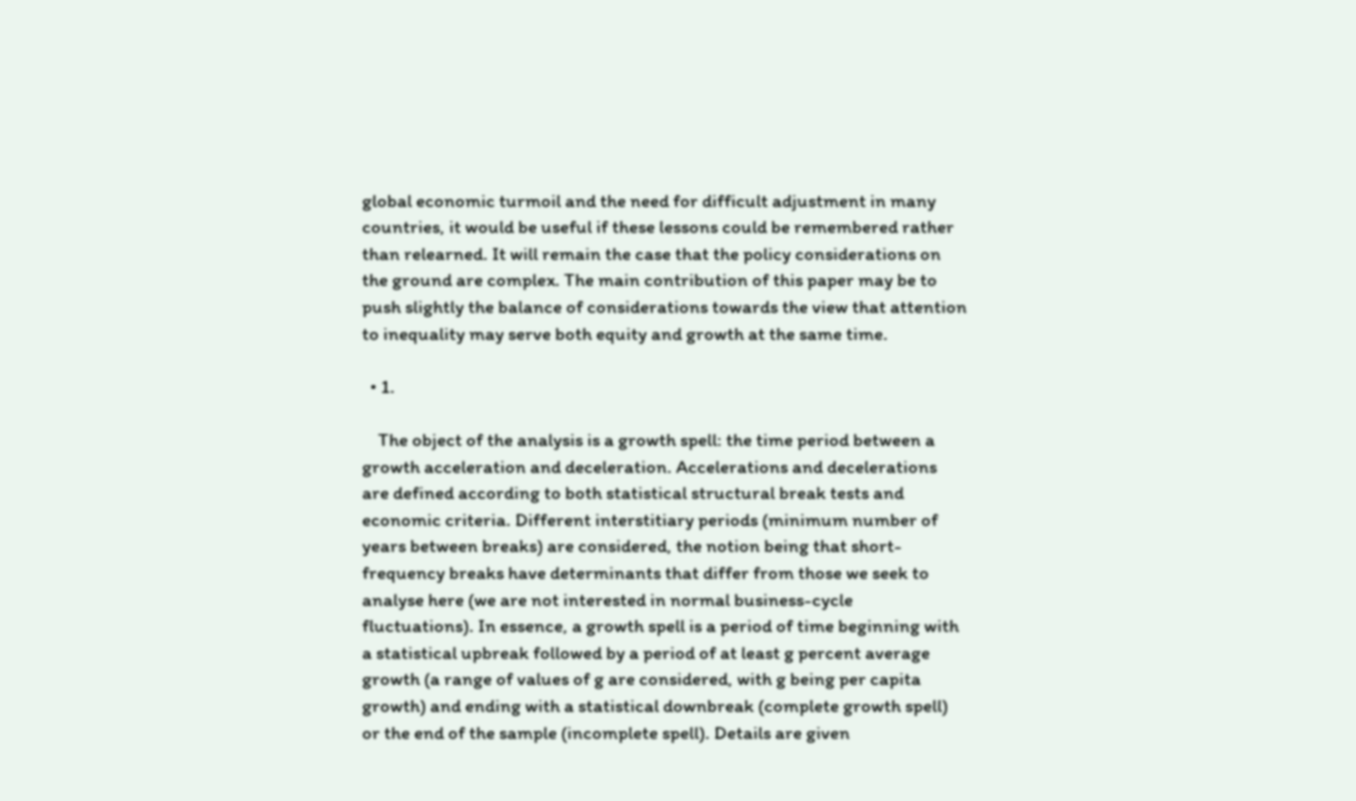global economic turmoil and the need for difficult adjustment in many countries, it would be useful if these lessons could be remembered rather than relearned. It will remain the case that the policy considerations on the ground are complex. The main contribution of this paper may be to push slightly the balance of considerations towards the view that attention to inequality may serve both equity and growth at the same time.

  • 1.

    The object of the analysis is a growth spell: the time period between a growth acceleration and deceleration. Accelerations and decelerations are defined according to both statistical structural break tests and economic criteria. Different interstitiary periods (minimum number of years between breaks) are considered, the notion being that short-frequency breaks have determinants that differ from those we seek to analyse here (we are not interested in normal business-cycle fluctuations). In essence, a growth spell is a period of time beginning with a statistical upbreak followed by a period of at least g percent average growth (a range of values of g are considered, with g being per capita growth) and ending with a statistical downbreak (complete growth spell) or the end of the sample (incomplete spell). Details are given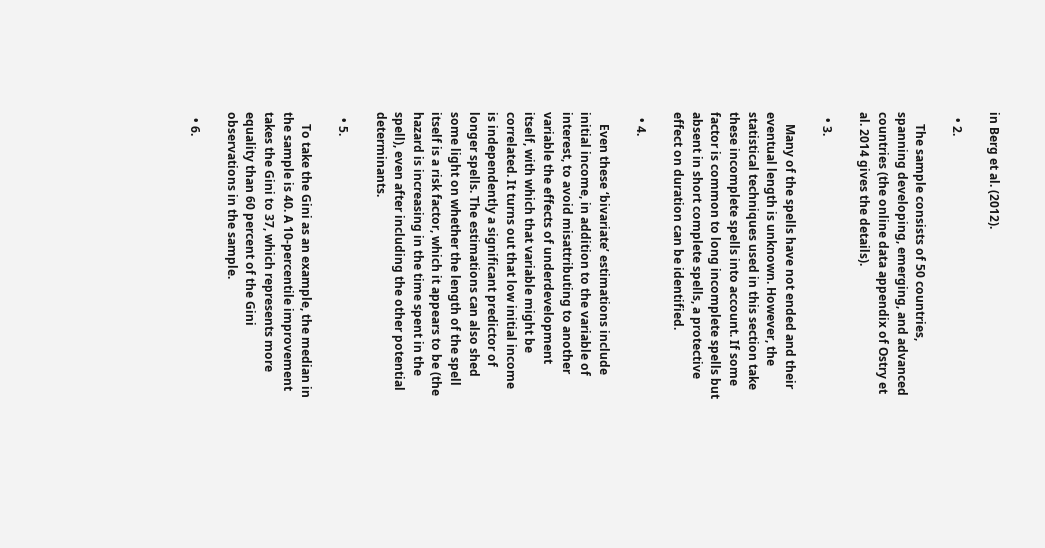in Berg et al. (2012).

  • 2.

    The sample consists of 50 countries, spanning developing, emerging, and advanced countries (the online data appendix of Ostry et al. 2014 gives the details).

  • 3.

    Many of the spells have not ended and their eventual length is unknown. However, the statistical techniques used in this section take these incomplete spells into account. If some factor is common to long incomplete spells but absent in short complete spells, a protective effect on duration can be identified.

  • 4.

    Even these ‘bivariate’ estimations include initial income, in addition to the variable of interest, to avoid misattributing to another variable the effects of underdevelopment itself, with which that variable might be correlated. It turns out that low initial income is independently a significant predictor of longer spells. The estimations can also shed some light on whether the length of the spell itself is a risk factor, which it appears to be (the hazard is increasing in the time spent in the spell), even after including the other potential determinants.

  • 5.

    To take the Gini as an example, the median in the sample is 40. A 10-percentile improvement takes the Gini to 37, which represents more equality than 60 percent of the Gini observations in the sample.

  • 6.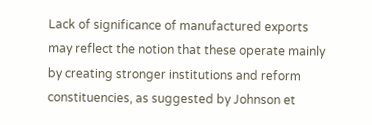Lack of significance of manufactured exports may reflect the notion that these operate mainly by creating stronger institutions and reform constituencies, as suggested by Johnson et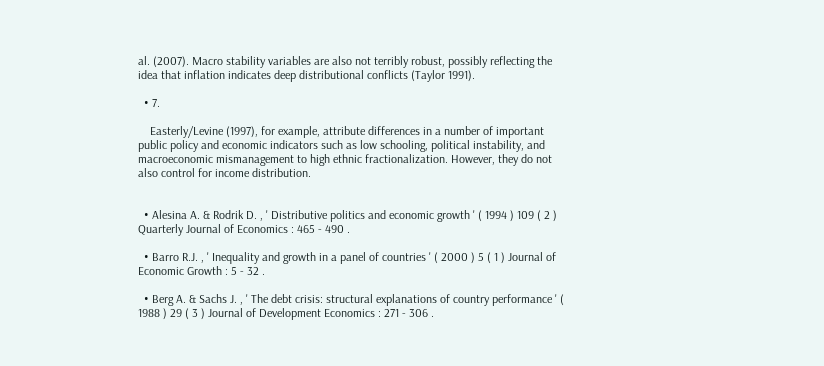al. (2007). Macro stability variables are also not terribly robust, possibly reflecting the idea that inflation indicates deep distributional conflicts (Taylor 1991).

  • 7.

    Easterly/Levine (1997), for example, attribute differences in a number of important public policy and economic indicators such as low schooling, political instability, and macroeconomic mismanagement to high ethnic fractionalization. However, they do not also control for income distribution.


  • Alesina A. & Rodrik D. , ' Distributive politics and economic growth ' ( 1994 ) 109 ( 2 ) Quarterly Journal of Economics : 465 - 490 .

  • Barro R.J. , ' Inequality and growth in a panel of countries ' ( 2000 ) 5 ( 1 ) Journal of Economic Growth : 5 - 32 .

  • Berg A. & Sachs J. , ' The debt crisis: structural explanations of country performance ' ( 1988 ) 29 ( 3 ) Journal of Development Economics : 271 - 306 .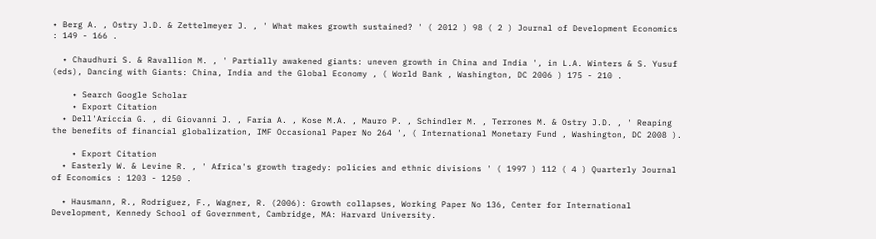• Berg A. , Ostry J.D. & Zettelmeyer J. , ' What makes growth sustained? ' ( 2012 ) 98 ( 2 ) Journal of Development Economics : 149 - 166 .

  • Chaudhuri S. & Ravallion M. , ' Partially awakened giants: uneven growth in China and India ', in L.A. Winters & S. Yusuf (eds), Dancing with Giants: China, India and the Global Economy , ( World Bank , Washington, DC 2006 ) 175 - 210 .

    • Search Google Scholar
    • Export Citation
  • Dell'Ariccia G. , di Giovanni J. , Faria A. , Kose M.A. , Mauro P. , Schindler M. , Terrones M. & Ostry J.D. , ' Reaping the benefits of financial globalization, IMF Occasional Paper No 264 ', ( International Monetary Fund , Washington, DC 2008 ).

    • Export Citation
  • Easterly W. & Levine R. , ' Africa's growth tragedy: policies and ethnic divisions ' ( 1997 ) 112 ( 4 ) Quarterly Journal of Economics : 1203 - 1250 .

  • Hausmann, R., Rodriguez, F., Wagner, R. (2006): Growth collapses, Working Paper No 136, Center for International Development, Kennedy School of Government, Cambridge, MA: Harvard University.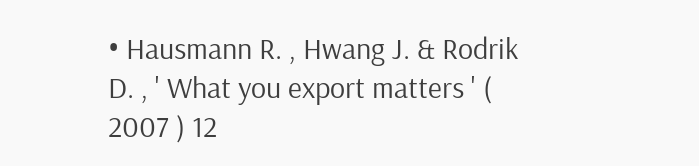• Hausmann R. , Hwang J. & Rodrik D. , ' What you export matters ' ( 2007 ) 12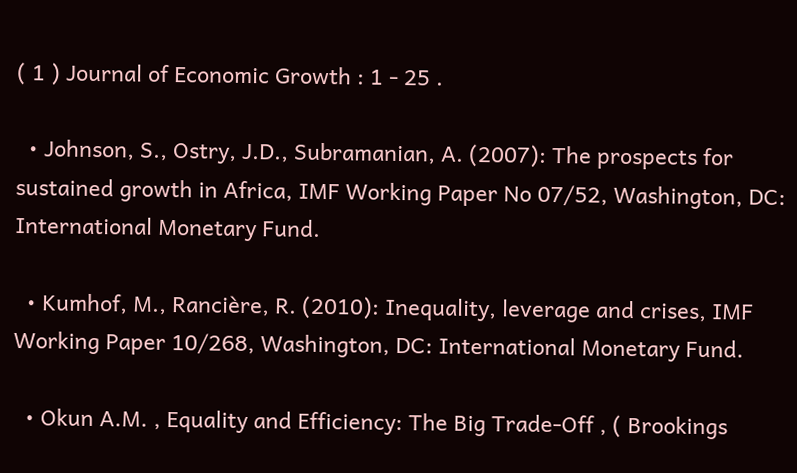( 1 ) Journal of Economic Growth : 1 - 25 .

  • Johnson, S., Ostry, J.D., Subramanian, A. (2007): The prospects for sustained growth in Africa, IMF Working Paper No 07/52, Washington, DC: International Monetary Fund.

  • Kumhof, M., Rancière, R. (2010): Inequality, leverage and crises, IMF Working Paper 10/268, Washington, DC: International Monetary Fund.

  • Okun A.M. , Equality and Efficiency: The Big Trade-Off , ( Brookings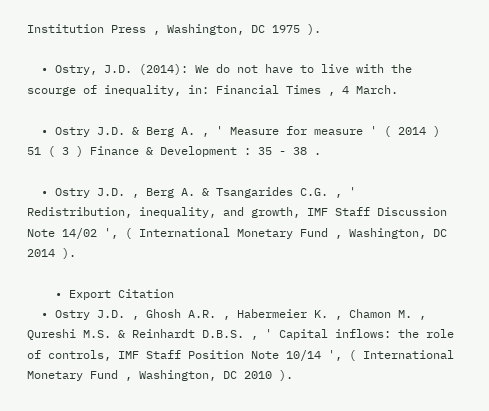Institution Press , Washington, DC 1975 ).

  • Ostry, J.D. (2014): We do not have to live with the scourge of inequality, in: Financial Times , 4 March.

  • Ostry J.D. & Berg A. , ' Measure for measure ' ( 2014 ) 51 ( 3 ) Finance & Development : 35 - 38 .

  • Ostry J.D. , Berg A. & Tsangarides C.G. , ' Redistribution, inequality, and growth, IMF Staff Discussion Note 14/02 ', ( International Monetary Fund , Washington, DC 2014 ).

    • Export Citation
  • Ostry J.D. , Ghosh A.R. , Habermeier K. , Chamon M. , Qureshi M.S. & Reinhardt D.B.S. , ' Capital inflows: the role of controls, IMF Staff Position Note 10/14 ', ( International Monetary Fund , Washington, DC 2010 ).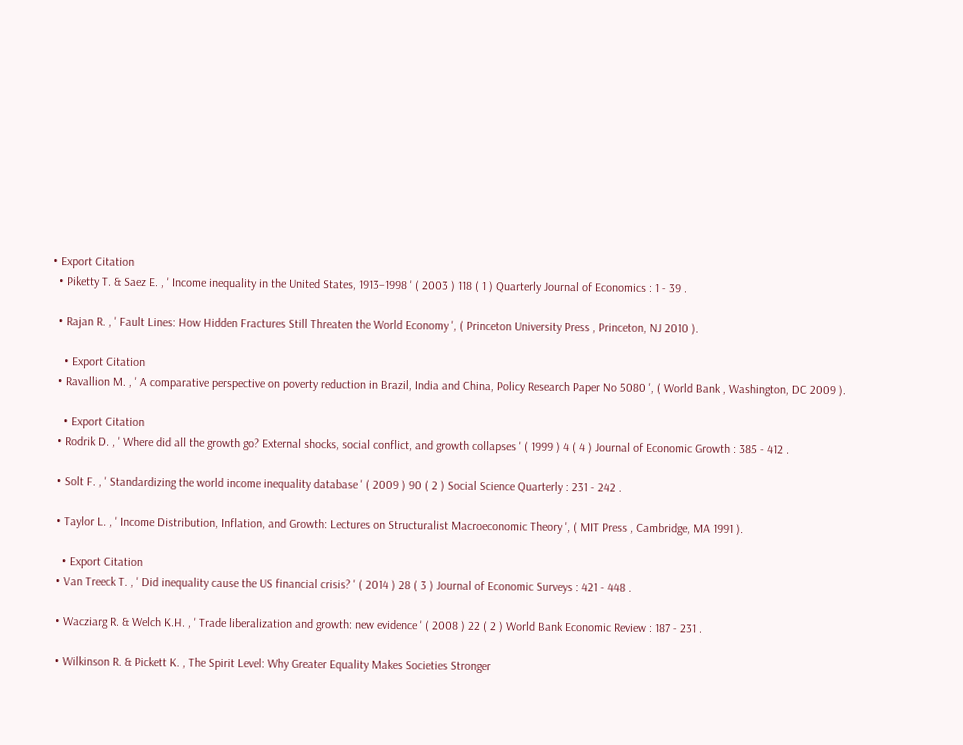• Export Citation
  • Piketty T. & Saez E. , ' Income inequality in the United States, 1913–1998 ' ( 2003 ) 118 ( 1 ) Quarterly Journal of Economics : 1 - 39 .

  • Rajan R. , ' Fault Lines: How Hidden Fractures Still Threaten the World Economy ', ( Princeton University Press , Princeton, NJ 2010 ).

    • Export Citation
  • Ravallion M. , ' A comparative perspective on poverty reduction in Brazil, India and China, Policy Research Paper No 5080 ', ( World Bank , Washington, DC 2009 ).

    • Export Citation
  • Rodrik D. , ' Where did all the growth go? External shocks, social conflict, and growth collapses ' ( 1999 ) 4 ( 4 ) Journal of Economic Growth : 385 - 412 .

  • Solt F. , ' Standardizing the world income inequality database ' ( 2009 ) 90 ( 2 ) Social Science Quarterly : 231 - 242 .

  • Taylor L. , ' Income Distribution, Inflation, and Growth: Lectures on Structuralist Macroeconomic Theory ', ( MIT Press , Cambridge, MA 1991 ).

    • Export Citation
  • Van Treeck T. , ' Did inequality cause the US financial crisis? ' ( 2014 ) 28 ( 3 ) Journal of Economic Surveys : 421 - 448 .

  • Wacziarg R. & Welch K.H. , ' Trade liberalization and growth: new evidence ' ( 2008 ) 22 ( 2 ) World Bank Economic Review : 187 - 231 .

  • Wilkinson R. & Pickett K. , The Spirit Level: Why Greater Equality Makes Societies Stronger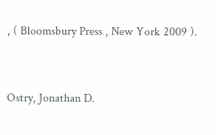, ( Bloomsbury Press , New York 2009 ).


Ostry, Jonathan D.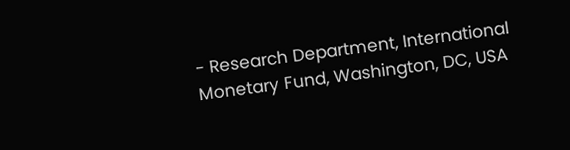- Research Department, International Monetary Fund, Washington, DC, USA